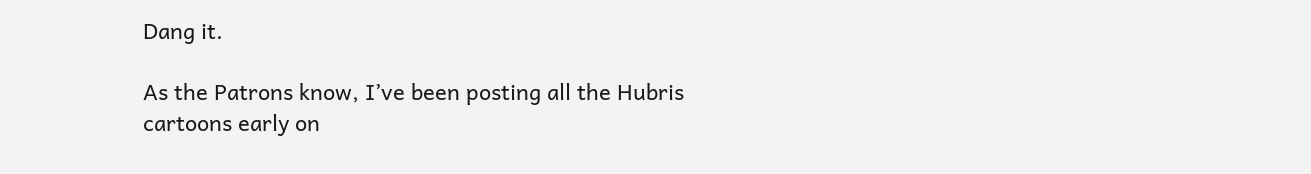Dang it.

As the Patrons know, I’ve been posting all the Hubris cartoons early on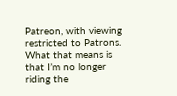Patreon, with viewing restricted to Patrons.  What that means is that I’m no longer riding the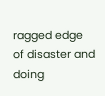ragged edge of disaster and doing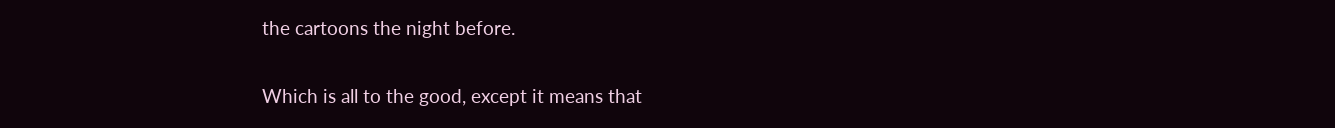the cartoons the night before.

Which is all to the good, except it means that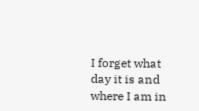I forget what day it is and where I am in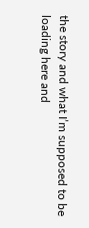the story and what I’m supposed to be loading here and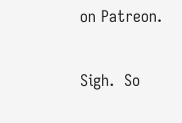on Patreon.

Sigh.  So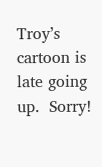Troy’s cartoon is late going up.  Sorry!